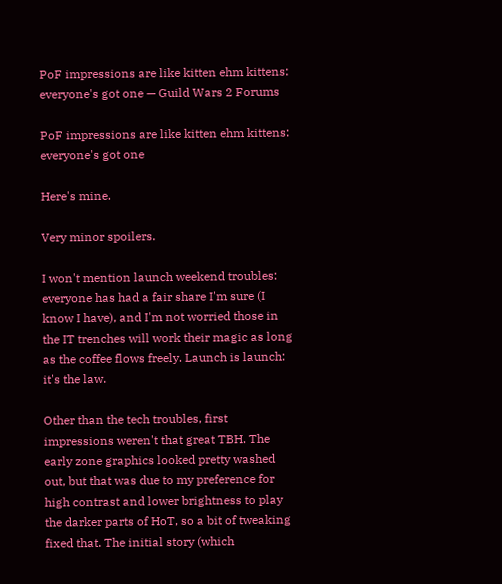PoF impressions are like kitten ehm kittens: everyone's got one — Guild Wars 2 Forums

PoF impressions are like kitten ehm kittens: everyone's got one

Here's mine.

Very minor spoilers.

I won't mention launch weekend troubles: everyone has had a fair share I'm sure (I know I have), and I'm not worried those in the IT trenches will work their magic as long as the coffee flows freely. Launch is launch: it's the law.

Other than the tech troubles, first impressions weren't that great TBH. The early zone graphics looked pretty washed out, but that was due to my preference for high contrast and lower brightness to play the darker parts of HoT, so a bit of tweaking fixed that. The initial story (which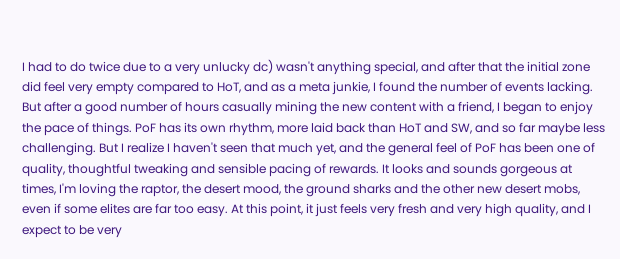I had to do twice due to a very unlucky dc) wasn't anything special, and after that the initial zone did feel very empty compared to HoT, and as a meta junkie, I found the number of events lacking. But after a good number of hours casually mining the new content with a friend, I began to enjoy the pace of things. PoF has its own rhythm, more laid back than HoT and SW, and so far maybe less challenging. But I realize I haven't seen that much yet, and the general feel of PoF has been one of quality, thoughtful tweaking and sensible pacing of rewards. It looks and sounds gorgeous at times, I'm loving the raptor, the desert mood, the ground sharks and the other new desert mobs, even if some elites are far too easy. At this point, it just feels very fresh and very high quality, and I expect to be very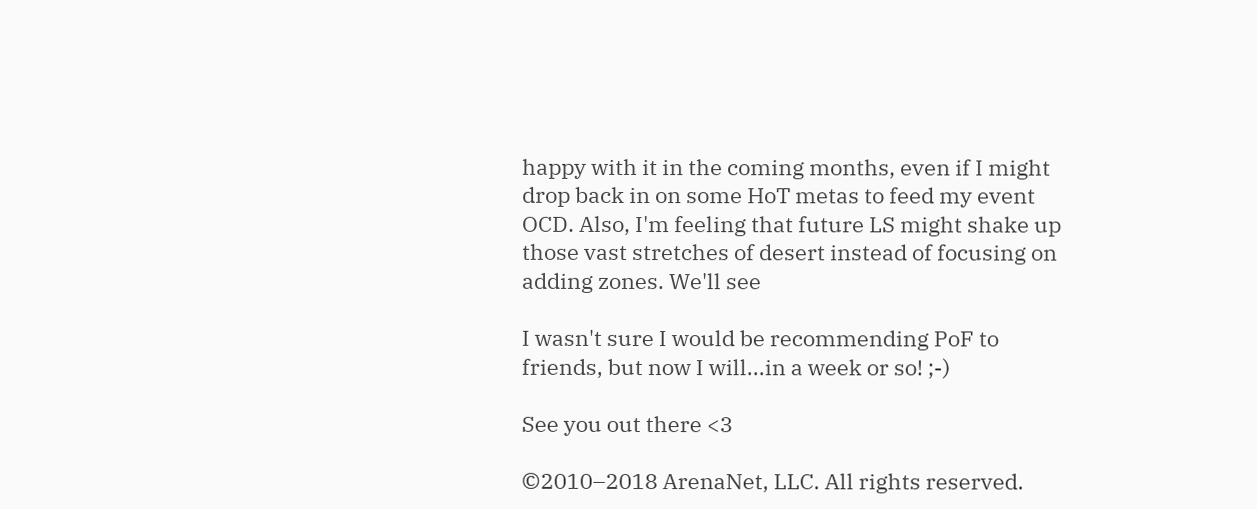happy with it in the coming months, even if I might drop back in on some HoT metas to feed my event OCD. Also, I'm feeling that future LS might shake up those vast stretches of desert instead of focusing on adding zones. We'll see

I wasn't sure I would be recommending PoF to friends, but now I will...in a week or so! ;-)

See you out there <3

©2010–2018 ArenaNet, LLC. All rights reserved.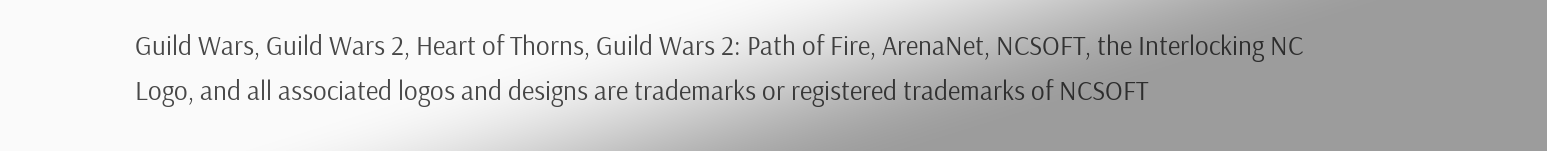Guild Wars, Guild Wars 2, Heart of Thorns, Guild Wars 2: Path of Fire, ArenaNet, NCSOFT, the Interlocking NC Logo, and all associated logos and designs are trademarks or registered trademarks of NCSOFT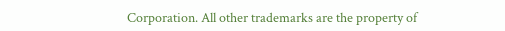Corporation. All other trademarks are the property of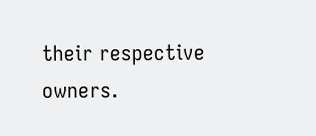their respective owners.